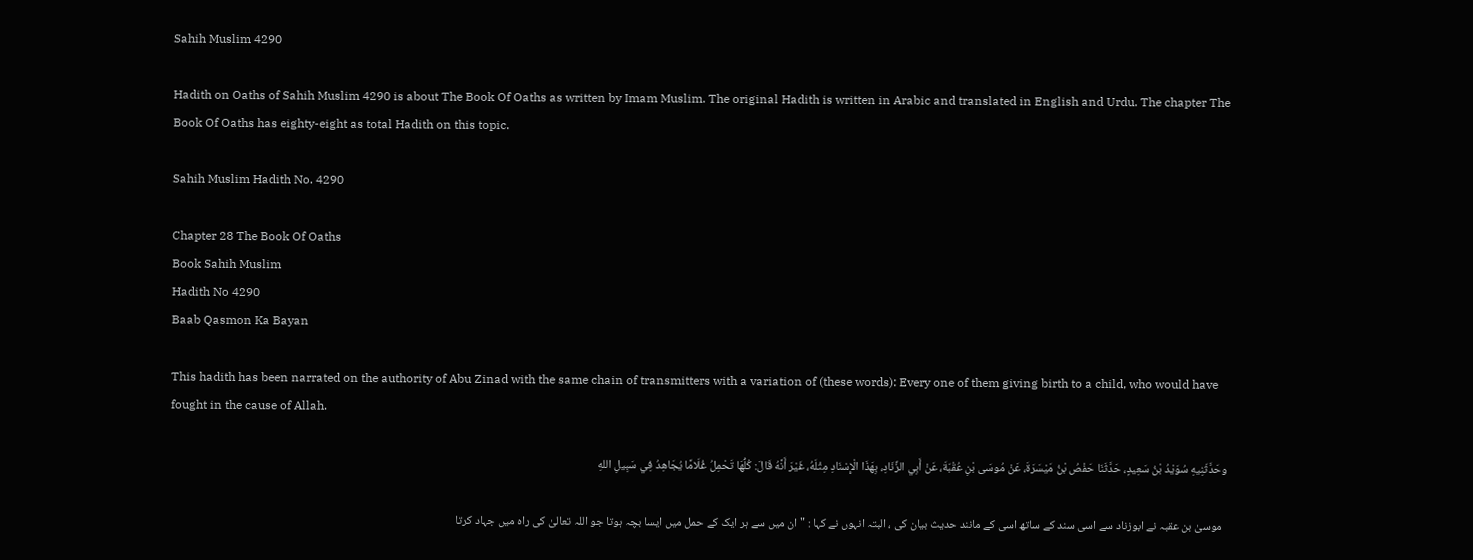Sahih Muslim 4290

Hadith on Oaths of Sahih Muslim 4290 is about The Book Of Oaths as written by Imam Muslim. The original Hadith is written in Arabic and translated in English and Urdu. The chapter The Book Of Oaths has eighty-eight as total Hadith on this topic.

Sahih Muslim Hadith No. 4290

Chapter 28 The Book Of Oaths
Book Sahih Muslim
Hadith No 4290
Baab Qasmon Ka Bayan

This hadith has been narrated on the authority of Abu Zinad with the same chain of transmitters with a variation of (these words): Every one of them giving birth to a child, who would have fought in the cause of Allah.

وحَدَّثَنِيهِ سُوَيْدُ بْنُ سَعِيدٍ، حَدَّثَنَا حَفْصُ بْنُ مَيْسَرَةَ، عَنْ مُوسَى بْنِ عُقْبَةَ، عَنْ أَبِي الزِّنَادِ، بِهَذَا الْإِسْنَادِ مِثْلَهُ، غَيْرَ أَنَّهُ قَالَ: كُلُّهَا تَحْمِلُ غُلَامًا يُجَاهِدُ فِي سَبِيلِ اللهِ

  موسیٰ بن عقبہ نے ابوزناد سے اسی سند کے ساتھ اسی کے مانند حدیث بیان کی ، البتہ انہوں نے کہا : " ان میں سے ہر ایک کے حمل میں ایسا بچہ ہوتا جو اللہ تعالیٰ کی راہ میں جہاد کرتا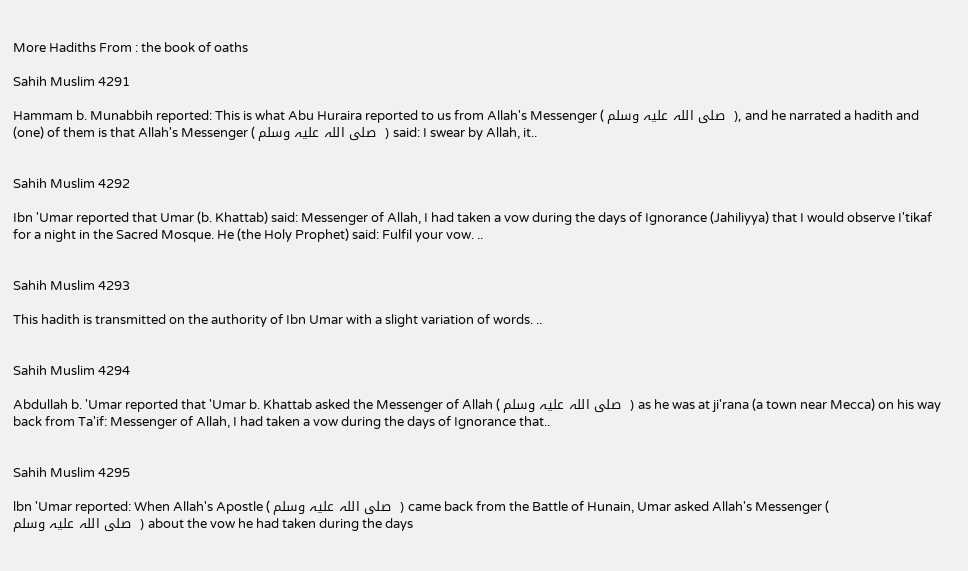More Hadiths From : the book of oaths

Sahih Muslim 4291

Hammam b. Munabbih reported: This is what Abu Huraira reported to us from Allah's Messenger ( صلی ‌اللہ ‌علیہ ‌وسلم ‌ ), and he narrated a hadith and (one) of them is that Allah's Messenger ( صلی ‌اللہ ‌علیہ ‌وسلم ‌ ) said: I swear by Allah, it..


Sahih Muslim 4292

Ibn 'Umar reported that Umar (b. Khattab) said: Messenger of Allah, I had taken a vow during the days of Ignorance (Jahiliyya) that I would observe I'tikaf for a night in the Sacred Mosque. He (the Holy Prophet) said: Fulfil your vow. ..


Sahih Muslim 4293

This hadith is transmitted on the authority of Ibn Umar with a slight variation of words. ..


Sahih Muslim 4294

Abdullah b. 'Umar reported that 'Umar b. Khattab asked the Messenger of Allah ( صلی ‌اللہ ‌علیہ ‌وسلم ‌ ) as he was at ji'rana (a town near Mecca) on his way back from Ta'if: Messenger of Allah, I had taken a vow during the days of Ignorance that..


Sahih Muslim 4295

lbn 'Umar reported: When Allah's Apostle ( صلی ‌اللہ ‌علیہ ‌وسلم ‌ ) came back from the Battle of Hunain, Umar asked Allah's Messenger ( صلی ‌اللہ ‌علیہ ‌وسلم ‌ ) about the vow he had taken during the days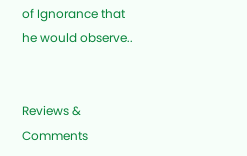of Ignorance that he would observe..


Reviews & Comments